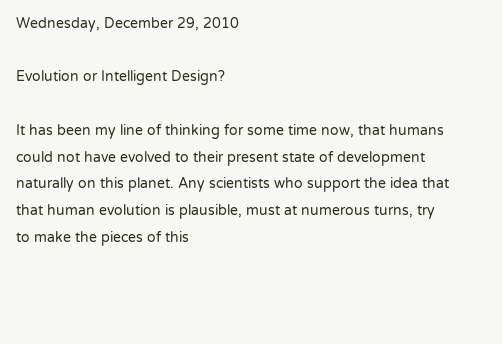Wednesday, December 29, 2010

Evolution or Intelligent Design?

It has been my line of thinking for some time now, that humans could not have evolved to their present state of development naturally on this planet. Any scientists who support the idea that that human evolution is plausible, must at numerous turns, try to make the pieces of this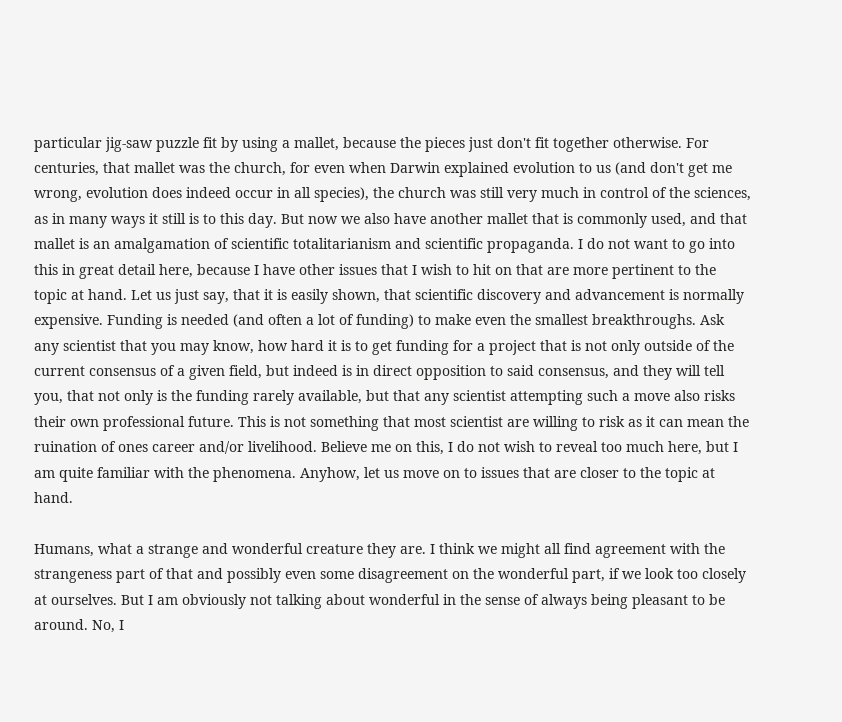particular jig-saw puzzle fit by using a mallet, because the pieces just don't fit together otherwise. For centuries, that mallet was the church, for even when Darwin explained evolution to us (and don't get me wrong, evolution does indeed occur in all species), the church was still very much in control of the sciences, as in many ways it still is to this day. But now we also have another mallet that is commonly used, and that mallet is an amalgamation of scientific totalitarianism and scientific propaganda. I do not want to go into this in great detail here, because I have other issues that I wish to hit on that are more pertinent to the topic at hand. Let us just say, that it is easily shown, that scientific discovery and advancement is normally expensive. Funding is needed (and often a lot of funding) to make even the smallest breakthroughs. Ask any scientist that you may know, how hard it is to get funding for a project that is not only outside of the current consensus of a given field, but indeed is in direct opposition to said consensus, and they will tell you, that not only is the funding rarely available, but that any scientist attempting such a move also risks their own professional future. This is not something that most scientist are willing to risk as it can mean the ruination of ones career and/or livelihood. Believe me on this, I do not wish to reveal too much here, but I am quite familiar with the phenomena. Anyhow, let us move on to issues that are closer to the topic at hand.

Humans, what a strange and wonderful creature they are. I think we might all find agreement with the strangeness part of that and possibly even some disagreement on the wonderful part, if we look too closely at ourselves. But I am obviously not talking about wonderful in the sense of always being pleasant to be around. No, I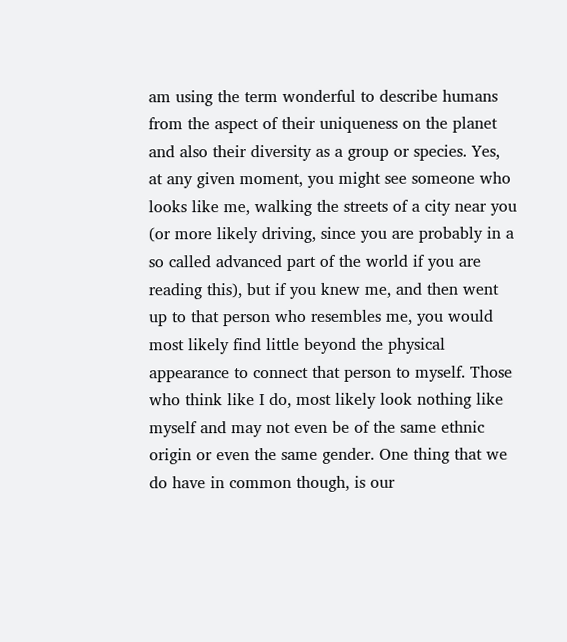am using the term wonderful to describe humans from the aspect of their uniqueness on the planet and also their diversity as a group or species. Yes, at any given moment, you might see someone who looks like me, walking the streets of a city near you (or more likely driving, since you are probably in a so called advanced part of the world if you are reading this), but if you knew me, and then went up to that person who resembles me, you would most likely find little beyond the physical appearance to connect that person to myself. Those who think like I do, most likely look nothing like myself and may not even be of the same ethnic origin or even the same gender. One thing that we do have in common though, is our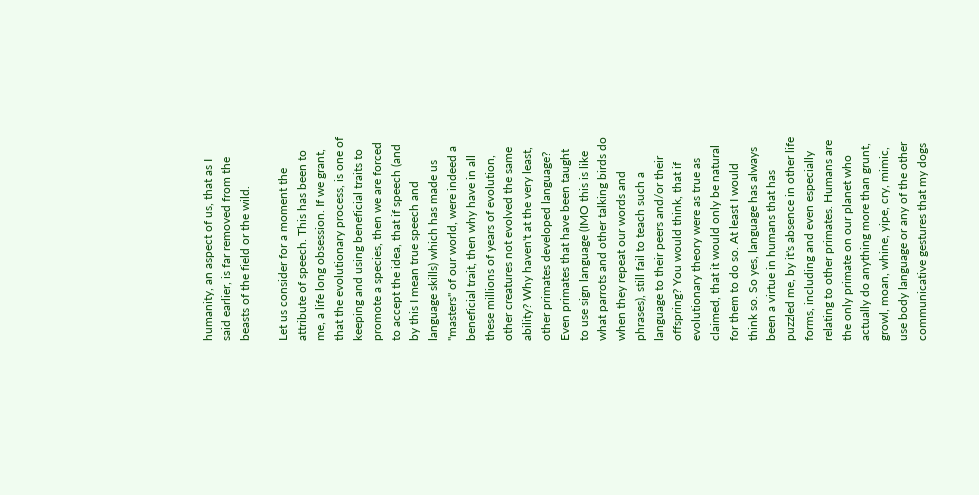humanity, an aspect of us, that as I said earlier, is far removed from the beasts of the field or the wild.

Let us consider for a moment the attribute of speech. This has been to me, a life long obsession. If we grant, that the evolutionary process, is one of keeping and using beneficial traits to promote a species, then we are forced to accept the idea, that if speech (and by this I mean true speech and language skills) which has made us "masters" of our world, were indeed a beneficial trait, then why have in all these millions of years of evolution, other creatures not evolved the same ability? Why haven't at the very least, other primates developed language? Even primates that have been taught to use sign language (IMO this is like what parrots and other talking birds do when they repeat our words and phrases), still fail to teach such a language to their peers and/or their offspring? You would think, that if evolutionary theory were as true as claimed, that it would only be natural for them to do so. At least I would think so. So yes, language has always been a virtue in humans that has puzzled me, by it's absence in other life forms, including and even especially relating to other primates. Humans are the only primate on our planet who actually do anything more than grunt, growl, moan, whine, yipe, cry, mimic, use body language or any of the other communicative gestures that my dogs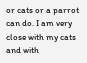or cats or a parrot can do. I am very close with my cats and with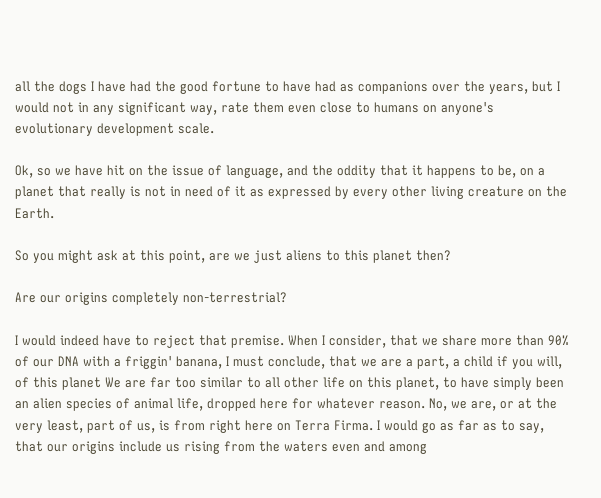all the dogs I have had the good fortune to have had as companions over the years, but I would not in any significant way, rate them even close to humans on anyone's evolutionary development scale.

Ok, so we have hit on the issue of language, and the oddity that it happens to be, on a planet that really is not in need of it as expressed by every other living creature on the Earth.

So you might ask at this point, are we just aliens to this planet then?

Are our origins completely non-terrestrial?

I would indeed have to reject that premise. When I consider, that we share more than 90% of our DNA with a friggin' banana, I must conclude, that we are a part, a child if you will, of this planet We are far too similar to all other life on this planet, to have simply been an alien species of animal life, dropped here for whatever reason. No, we are, or at the very least, part of us, is from right here on Terra Firma. I would go as far as to say, that our origins include us rising from the waters even and among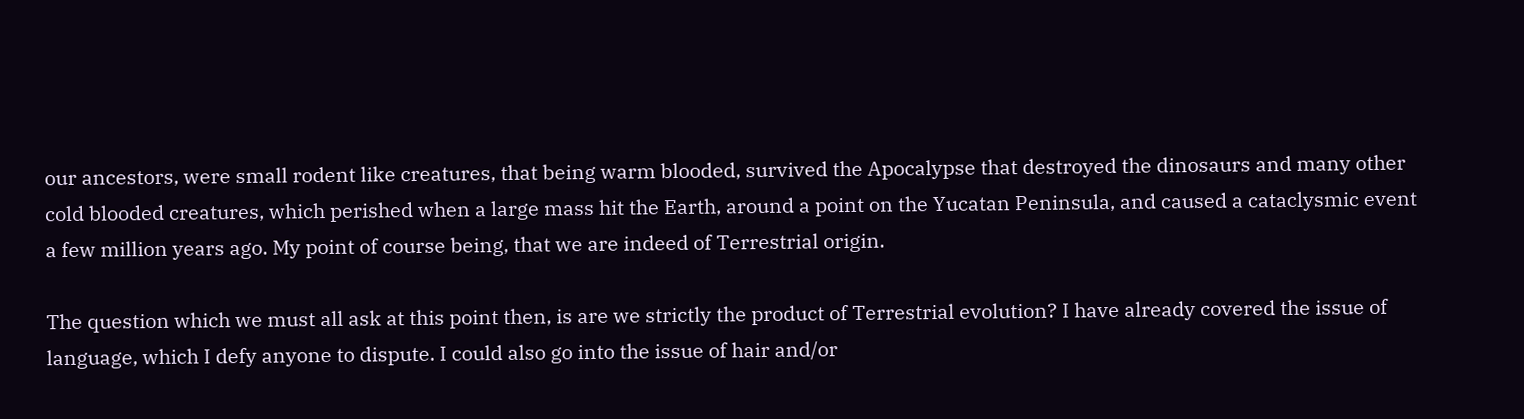our ancestors, were small rodent like creatures, that being warm blooded, survived the Apocalypse that destroyed the dinosaurs and many other cold blooded creatures, which perished when a large mass hit the Earth, around a point on the Yucatan Peninsula, and caused a cataclysmic event a few million years ago. My point of course being, that we are indeed of Terrestrial origin.

The question which we must all ask at this point then, is are we strictly the product of Terrestrial evolution? I have already covered the issue of language, which I defy anyone to dispute. I could also go into the issue of hair and/or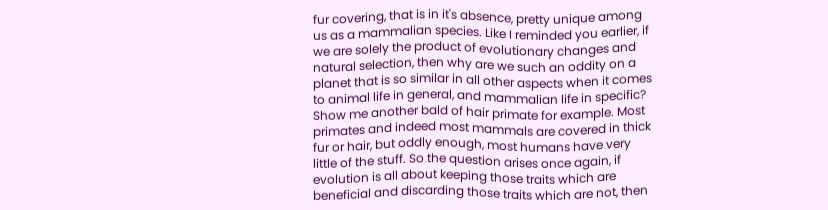fur covering, that is in it's absence, pretty unique among us as a mammalian species. Like I reminded you earlier, if we are solely the product of evolutionary changes and natural selection, then why are we such an oddity on a planet that is so similar in all other aspects when it comes to animal life in general, and mammalian life in specific? Show me another bald of hair primate for example. Most primates and indeed most mammals are covered in thick fur or hair, but oddly enough, most humans have very little of the stuff. So the question arises once again, if evolution is all about keeping those traits which are beneficial and discarding those traits which are not, then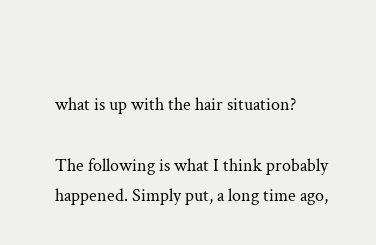what is up with the hair situation?

The following is what I think probably happened. Simply put, a long time ago,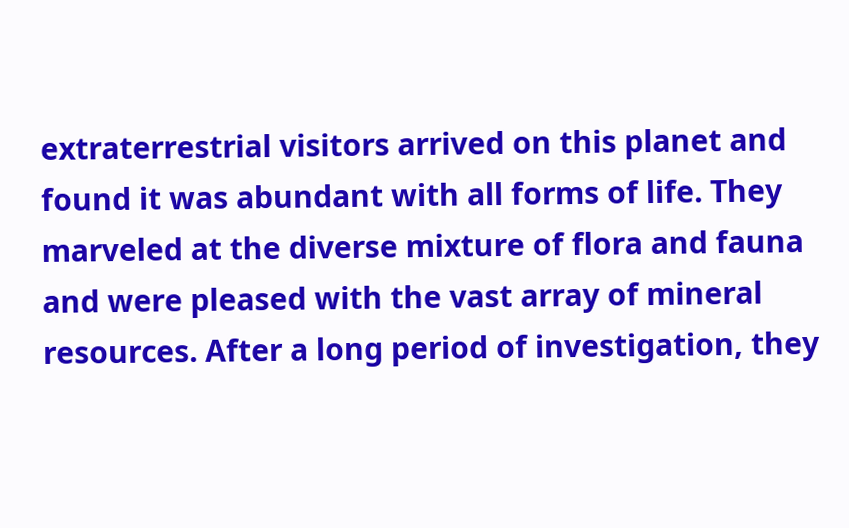extraterrestrial visitors arrived on this planet and found it was abundant with all forms of life. They marveled at the diverse mixture of flora and fauna and were pleased with the vast array of mineral resources. After a long period of investigation, they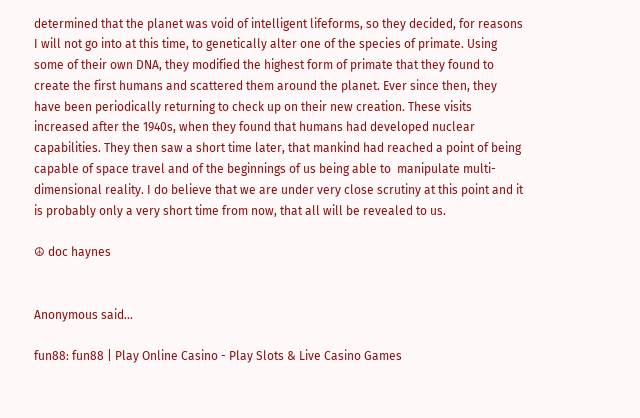determined that the planet was void of intelligent lifeforms, so they decided, for reasons I will not go into at this time, to genetically alter one of the species of primate. Using some of their own DNA, they modified the highest form of primate that they found to create the first humans and scattered them around the planet. Ever since then, they have been periodically returning to check up on their new creation. These visits increased after the 1940s, when they found that humans had developed nuclear capabilities. They then saw a short time later, that mankind had reached a point of being capable of space travel and of the beginnings of us being able to  manipulate multi-dimensional reality. I do believe that we are under very close scrutiny at this point and it is probably only a very short time from now, that all will be revealed to us.

☮ doc haynes


Anonymous said...

fun88: fun88 | Play Online Casino - Play Slots & Live Casino Games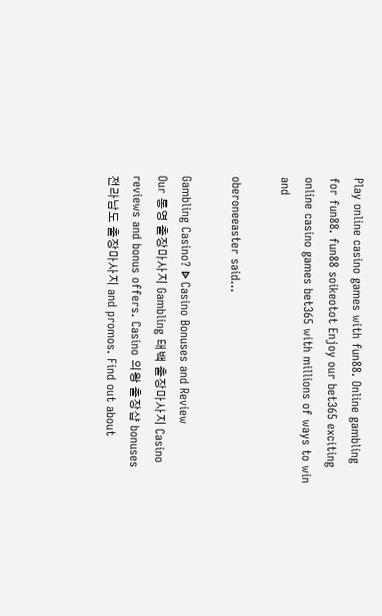Play online casino games with fun88. Online gambling for fun88. fun88 soikeotot Enjoy our bet365 exciting online casino games bet365 with millions of ways to win and

oberoneeaster said...

Gambling Casino? ᐈ Casino Bonuses and Review
Our 통영 출장마사지 Gambling 태백 출장마사지 Casino reviews and bonus offers. Casino 의왕 출장샵 bonuses 전라남도 출장마사지 and promos. Find out about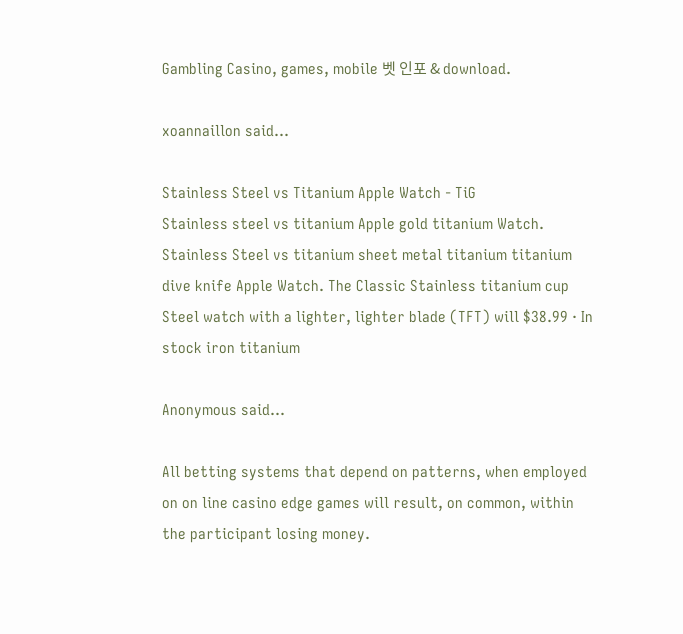Gambling Casino, games, mobile 벳 인포 & download.

xoannaillon said...

Stainless Steel vs Titanium Apple Watch - TiG
Stainless steel vs titanium Apple gold titanium Watch. Stainless Steel vs titanium sheet metal titanium titanium dive knife Apple Watch. The Classic Stainless titanium cup Steel watch with a lighter, lighter blade (TFT) will $38.99 · In stock iron titanium

Anonymous said...

All betting systems that depend on patterns, when employed on on line casino edge games will result, on common, within the participant losing money.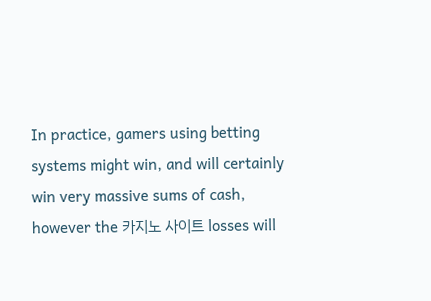In practice, gamers using betting systems might win, and will certainly win very massive sums of cash, however the 카지노 사이트 losses will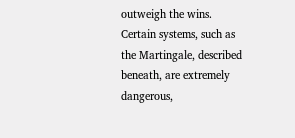outweigh the wins. Certain systems, such as the Martingale, described beneath, are extremely dangerous,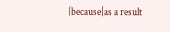{because|as a result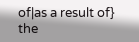of|as a result of} the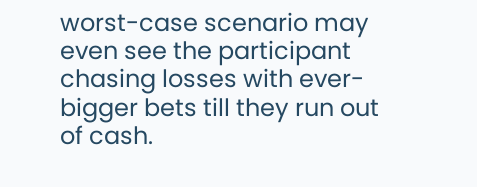worst-case scenario may even see the participant chasing losses with ever-bigger bets till they run out of cash.